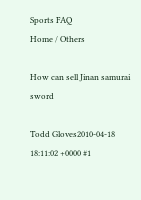Sports FAQ
Home / Others

How can sell Jinan samurai sword

Todd Gloves2010-04-18 18:11:02 +0000 #1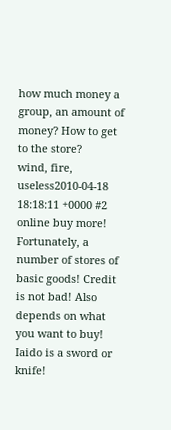how much money a group, an amount of money? How to get to the store?
wind, fire, useless2010-04-18 18:18:11 +0000 #2
online buy more! Fortunately, a number of stores of basic goods! Credit is not bad! Also depends on what you want to buy! Iaido is a sword or knife!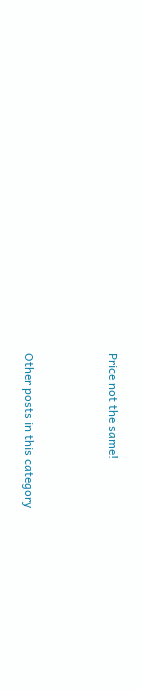Price not the same!



Other posts in this category